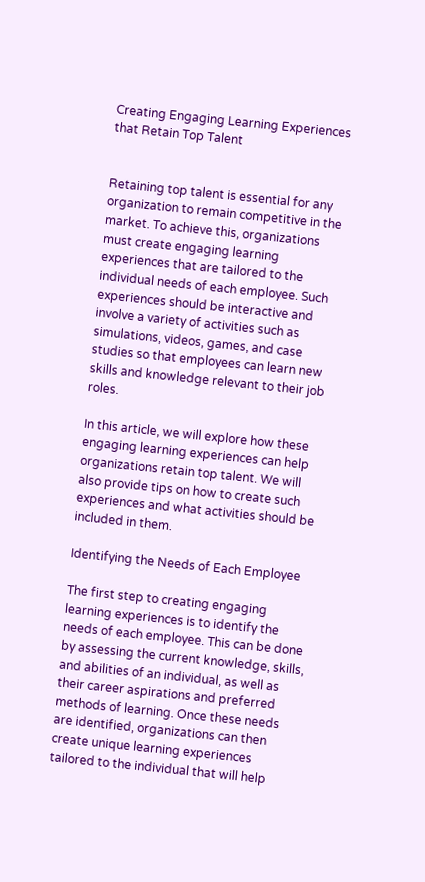Creating Engaging Learning Experiences that Retain Top Talent


Retaining top talent is essential for any organization to remain competitive in the market. To achieve this, organizations must create engaging learning experiences that are tailored to the individual needs of each employee. Such experiences should be interactive and involve a variety of activities such as simulations, videos, games, and case studies so that employees can learn new skills and knowledge relevant to their job roles.

In this article, we will explore how these engaging learning experiences can help organizations retain top talent. We will also provide tips on how to create such experiences and what activities should be included in them.

Identifying the Needs of Each Employee

The first step to creating engaging learning experiences is to identify the needs of each employee. This can be done by assessing the current knowledge, skills, and abilities of an individual, as well as their career aspirations and preferred methods of learning. Once these needs are identified, organizations can then create unique learning experiences tailored to the individual that will help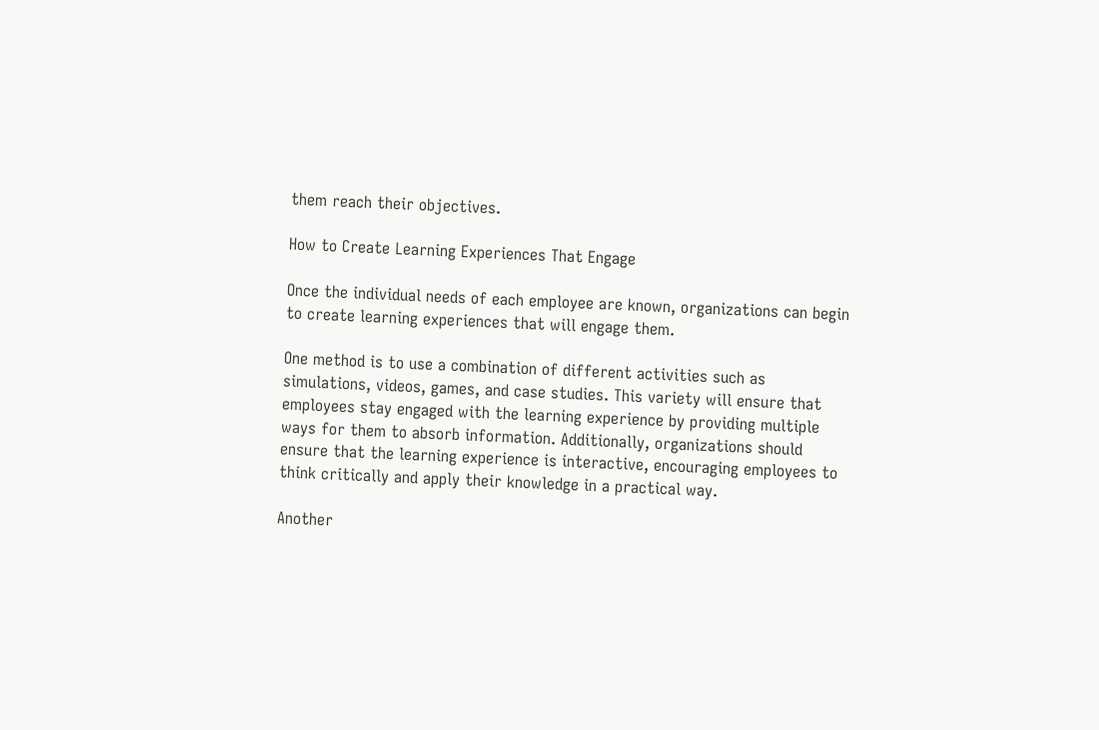them reach their objectives.

How to Create Learning Experiences That Engage

Once the individual needs of each employee are known, organizations can begin to create learning experiences that will engage them.

One method is to use a combination of different activities such as simulations, videos, games, and case studies. This variety will ensure that employees stay engaged with the learning experience by providing multiple ways for them to absorb information. Additionally, organizations should ensure that the learning experience is interactive, encouraging employees to think critically and apply their knowledge in a practical way.

Another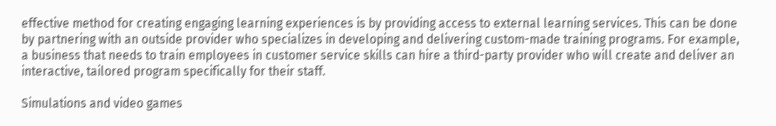effective method for creating engaging learning experiences is by providing access to external learning services. This can be done by partnering with an outside provider who specializes in developing and delivering custom-made training programs. For example, a business that needs to train employees in customer service skills can hire a third-party provider who will create and deliver an interactive, tailored program specifically for their staff.

Simulations and video games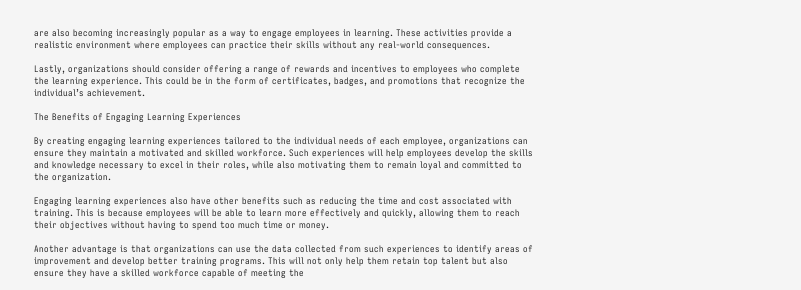are also becoming increasingly popular as a way to engage employees in learning. These activities provide a realistic environment where employees can practice their skills without any real-world consequences.

Lastly, organizations should consider offering a range of rewards and incentives to employees who complete the learning experience. This could be in the form of certificates, badges, and promotions that recognize the individual’s achievement.

The Benefits of Engaging Learning Experiences

By creating engaging learning experiences tailored to the individual needs of each employee, organizations can ensure they maintain a motivated and skilled workforce. Such experiences will help employees develop the skills and knowledge necessary to excel in their roles, while also motivating them to remain loyal and committed to the organization.

Engaging learning experiences also have other benefits such as reducing the time and cost associated with training. This is because employees will be able to learn more effectively and quickly, allowing them to reach their objectives without having to spend too much time or money.

Another advantage is that organizations can use the data collected from such experiences to identify areas of improvement and develop better training programs. This will not only help them retain top talent but also ensure they have a skilled workforce capable of meeting the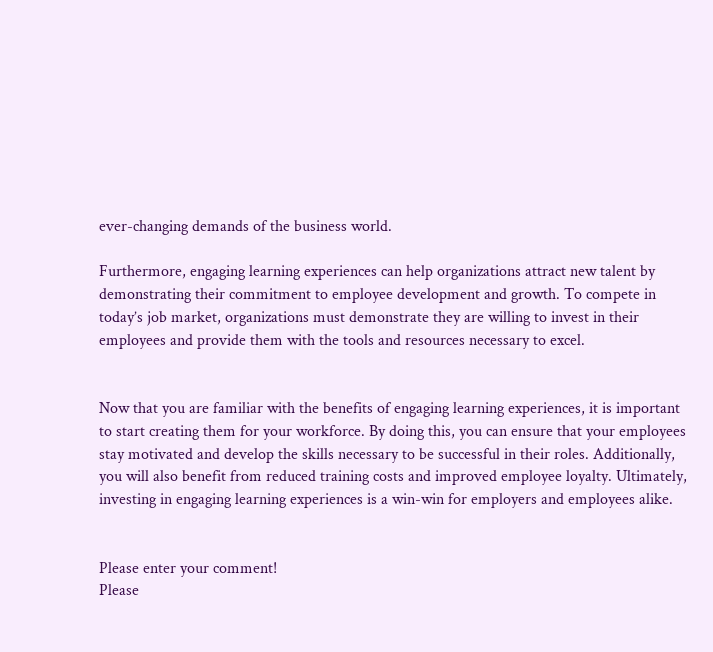ever-changing demands of the business world.

Furthermore, engaging learning experiences can help organizations attract new talent by demonstrating their commitment to employee development and growth. To compete in today’s job market, organizations must demonstrate they are willing to invest in their employees and provide them with the tools and resources necessary to excel.


Now that you are familiar with the benefits of engaging learning experiences, it is important to start creating them for your workforce. By doing this, you can ensure that your employees stay motivated and develop the skills necessary to be successful in their roles. Additionally, you will also benefit from reduced training costs and improved employee loyalty. Ultimately, investing in engaging learning experiences is a win-win for employers and employees alike.


Please enter your comment!
Please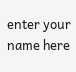enter your name here